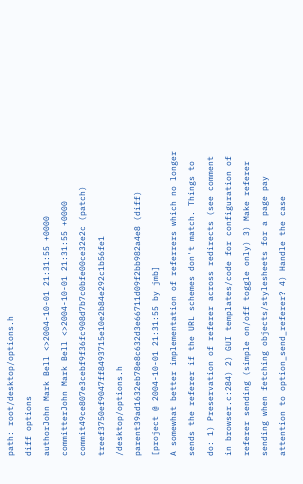path: root/desktop/options.h
diff options
authorJohn Mark Bell <>2004-10-01 21:31:55 +0000
committerJohn Mark Bell <>2004-10-01 21:31:55 +0000
commit49ce807e3cebf9f36fc908d7b7c0bfe00ce32e2c (patch)
treef3750ef9047ff8493715e10e2b84e292c1b56fe1 /desktop/options.h
parent39ad1632eb78e8c632d3e66711d09f2bb982a4e8 (diff)
[project @ 2004-10-01 21:31:55 by jmb]
A somewhat better implementation of referrers which no longer sends the referer if the URL schemes don't match. Things to do: 1) Preservation of referer across redirects (see comment in browser.c:284) 2) GUI templates/code for configuration of referer sending (simple on/off toggle only) 3) Make referer sending when fetching objects/stylesheets for a page pay attention to option_send_referer? 4) Handle the case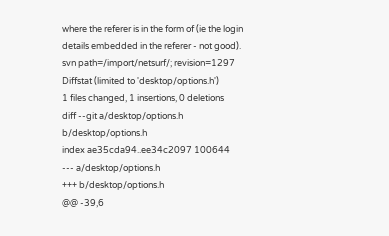where the referer is in the form of (ie the login details embedded in the referer - not good). svn path=/import/netsurf/; revision=1297
Diffstat (limited to 'desktop/options.h')
1 files changed, 1 insertions, 0 deletions
diff --git a/desktop/options.h b/desktop/options.h
index ae35cda94..ee34c2097 100644
--- a/desktop/options.h
+++ b/desktop/options.h
@@ -39,6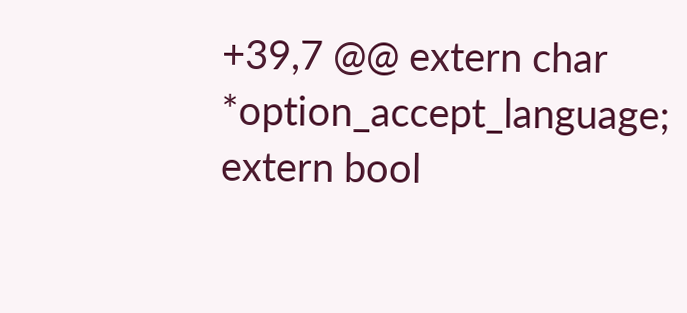+39,7 @@ extern char *option_accept_language;
extern bool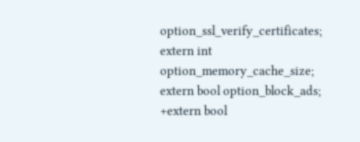option_ssl_verify_certificates;
extern int option_memory_cache_size;
extern bool option_block_ads;
+extern bool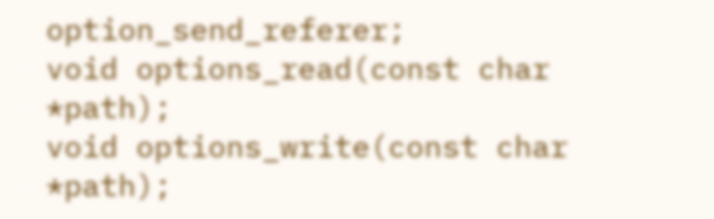option_send_referer;
void options_read(const char *path);
void options_write(const char *path);